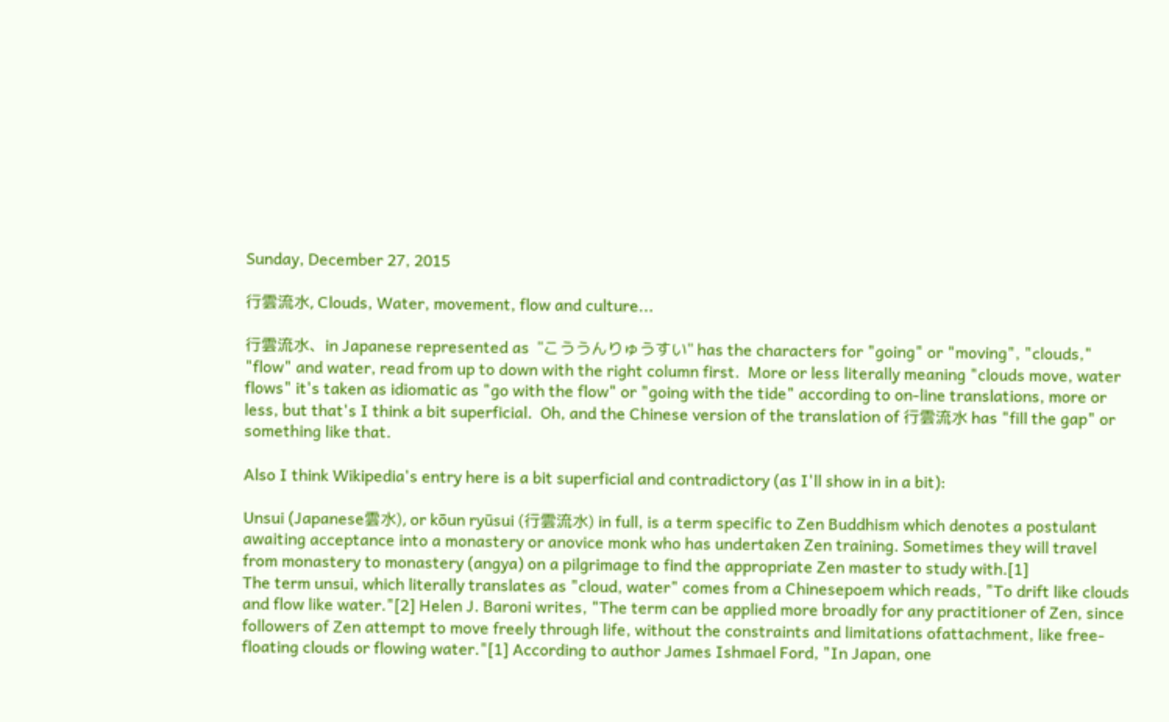Sunday, December 27, 2015

行雲流水, Clouds, Water, movement, flow and culture...

行雲流水、in Japanese represented as  "こううんりゅうすい" has the characters for "going" or "moving", "clouds," "flow" and water, read from up to down with the right column first.  More or less literally meaning "clouds move, water flows" it's taken as idiomatic as "go with the flow" or "going with the tide" according to on-line translations, more or less, but that's I think a bit superficial.  Oh, and the Chinese version of the translation of 行雲流水 has "fill the gap" or something like that.

Also I think Wikipedia's entry here is a bit superficial and contradictory (as I'll show in in a bit):

Unsui (Japanese雲水), or kōun ryūsui (行雲流水) in full, is a term specific to Zen Buddhism which denotes a postulant awaiting acceptance into a monastery or anovice monk who has undertaken Zen training. Sometimes they will travel from monastery to monastery (angya) on a pilgrimage to find the appropriate Zen master to study with.[1]
The term unsui, which literally translates as "cloud, water" comes from a Chinesepoem which reads, "To drift like clouds and flow like water."[2] Helen J. Baroni writes, "The term can be applied more broadly for any practitioner of Zen, since followers of Zen attempt to move freely through life, without the constraints and limitations ofattachment, like free-floating clouds or flowing water."[1] According to author James Ishmael Ford, "In Japan, one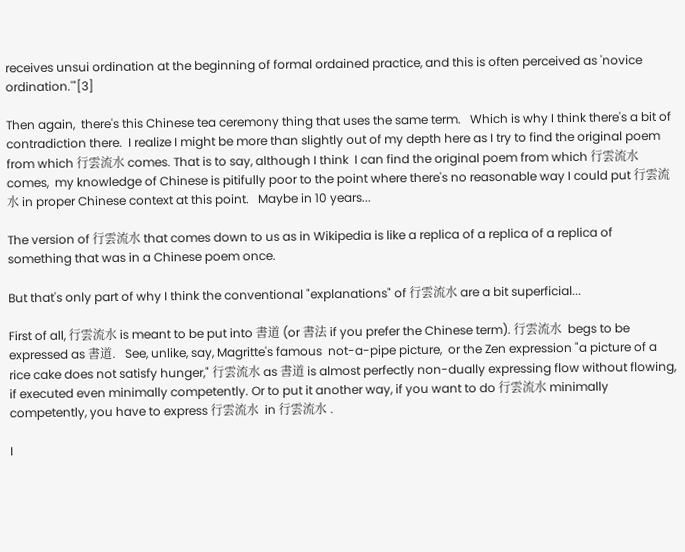receives unsui ordination at the beginning of formal ordained practice, and this is often perceived as 'novice ordination.'"[3]

Then again,  there's this Chinese tea ceremony thing that uses the same term.   Which is why I think there's a bit of contradiction there.  I realize I might be more than slightly out of my depth here as I try to find the original poem from which 行雲流水 comes. That is to say, although I think  I can find the original poem from which 行雲流水 comes,  my knowledge of Chinese is pitifully poor to the point where there's no reasonable way I could put 行雲流水 in proper Chinese context at this point.   Maybe in 10 years...

The version of 行雲流水 that comes down to us as in Wikipedia is like a replica of a replica of a replica of something that was in a Chinese poem once.

But that's only part of why I think the conventional "explanations" of 行雲流水 are a bit superficial...

First of all, 行雲流水 is meant to be put into 書道 (or 書法 if you prefer the Chinese term). 行雲流水  begs to be expressed as 書道.   See, unlike, say, Magritte's famous  not-a-pipe picture,  or the Zen expression "a picture of a rice cake does not satisfy hunger," 行雲流水 as 書道 is almost perfectly non-dually expressing flow without flowing, if executed even minimally competently. Or to put it another way, if you want to do 行雲流水 minimally competently, you have to express 行雲流水  in 行雲流水 .

I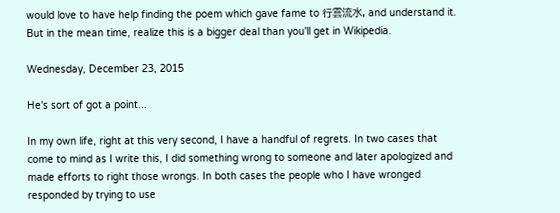would love to have help finding the poem which gave fame to 行雲流水, and understand it.  But in the mean time, realize this is a bigger deal than you'll get in Wikipedia.

Wednesday, December 23, 2015

He's sort of got a point...

In my own life, right at this very second, I have a handful of regrets. In two cases that come to mind as I write this, I did something wrong to someone and later apologized and made efforts to right those wrongs. In both cases the people who I have wronged responded by trying to use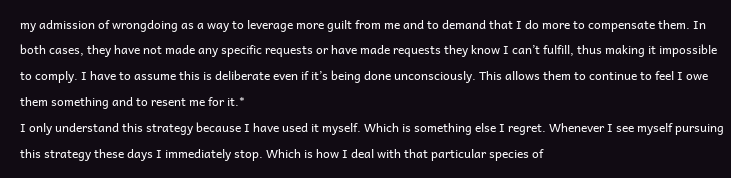my admission of wrongdoing as a way to leverage more guilt from me and to demand that I do more to compensate them. In both cases, they have not made any specific requests or have made requests they know I can’t fulfill, thus making it impossible to comply. I have to assume this is deliberate even if it’s being done unconsciously. This allows them to continue to feel I owe them something and to resent me for it.*
I only understand this strategy because I have used it myself. Which is something else I regret. Whenever I see myself pursuing this strategy these days I immediately stop. Which is how I deal with that particular species of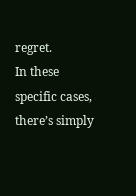regret.
In these specific cases, there’s simply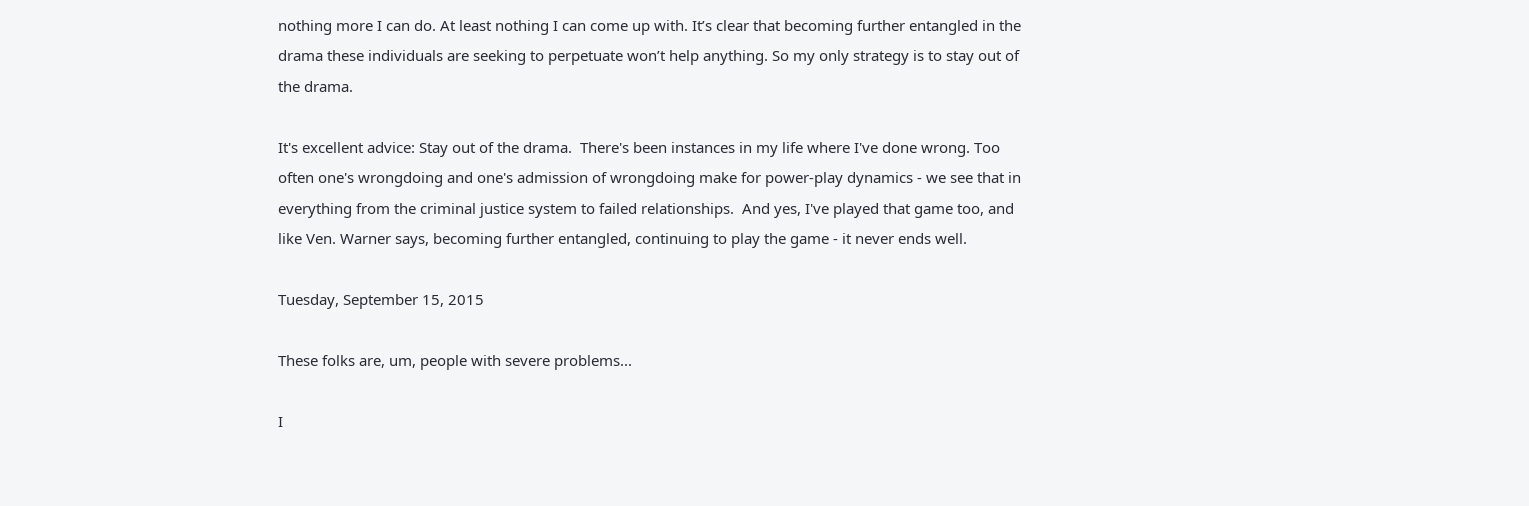nothing more I can do. At least nothing I can come up with. It’s clear that becoming further entangled in the drama these individuals are seeking to perpetuate won’t help anything. So my only strategy is to stay out of the drama.

It's excellent advice: Stay out of the drama.  There's been instances in my life where I've done wrong. Too often one's wrongdoing and one's admission of wrongdoing make for power-play dynamics - we see that in everything from the criminal justice system to failed relationships.  And yes, I've played that game too, and like Ven. Warner says, becoming further entangled, continuing to play the game - it never ends well.

Tuesday, September 15, 2015

These folks are, um, people with severe problems...

I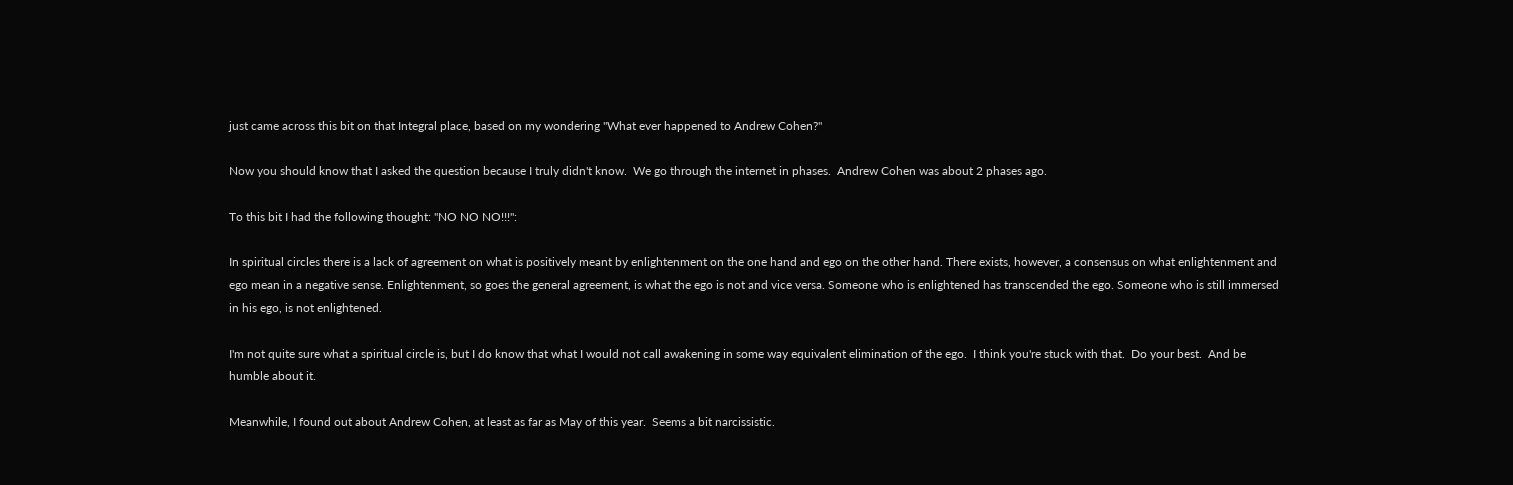just came across this bit on that Integral place, based on my wondering "What ever happened to Andrew Cohen?"

Now you should know that I asked the question because I truly didn't know.  We go through the internet in phases.  Andrew Cohen was about 2 phases ago.

To this bit I had the following thought: "NO NO NO!!!":

In spiritual circles there is a lack of agreement on what is positively meant by enlightenment on the one hand and ego on the other hand. There exists, however, a consensus on what enlightenment and ego mean in a negative sense. Enlightenment, so goes the general agreement, is what the ego is not and vice versa. Someone who is enlightened has transcended the ego. Someone who is still immersed in his ego, is not enlightened.

I'm not quite sure what a spiritual circle is, but I do know that what I would not call awakening in some way equivalent elimination of the ego.  I think you're stuck with that.  Do your best.  And be humble about it.

Meanwhile, I found out about Andrew Cohen, at least as far as May of this year.  Seems a bit narcissistic.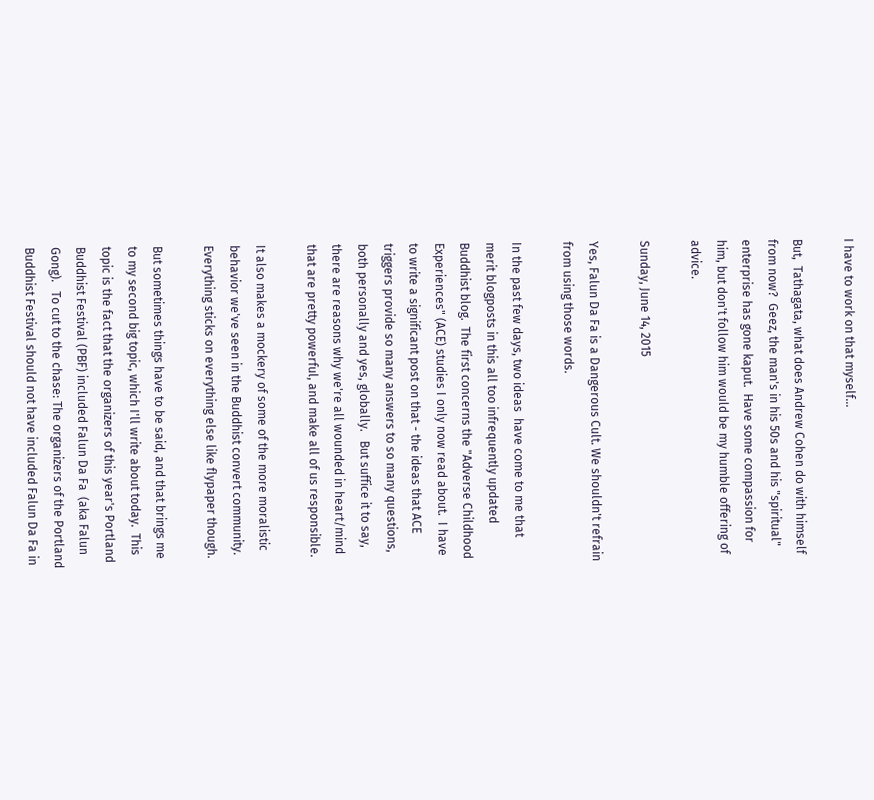I have to work on that myself...

But,  Tathagata, what does Andrew Cohen do with himself from now?  Geez, the man's in his 50s and his "spiritual" enterprise has gone kaput.  Have some compassion for him, but don't follow him would be my humble offering of advice.

Sunday, June 14, 2015

Yes, Falun Da Fa is a Dangerous Cult. We shouldn't refrain from using those words.

In the past few days, two ideas  have come to me that merit blogposts in this all too infrequently updated Buddhist blog.  The first concerns the "Adverse Childhood Experiences" (ACE) studies I only now read about.  I have to write a significant post on that - the ideas that ACE triggers provide so many answers to so many questions, both personally and yes, globally.   But suffice it to say, there are reasons why we're all wounded in heart/mind that are pretty powerful, and make all of us responsible.

It also makes a mockery of some of the more moralistic behavior we've seen in the Buddhist convert community.  Everything sticks on everything else like flypaper though.

But sometimes things have to be said, and that brings me to my second big topic, which I'll write about today.  This topic is the fact that the organizers of this year's Portland Buddhist Festival (PBF) included Falun Da Fa  (aka Falun Gong).   To cut to the chase: The organizers of the Portland Buddhist Festival should not have included Falun Da Fa in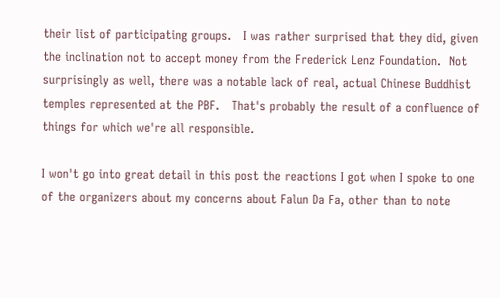their list of participating groups.   I was rather surprised that they did, given the inclination not to accept money from the Frederick Lenz Foundation.  Not surprisingly as well, there was a notable lack of real, actual Chinese Buddhist temples represented at the PBF.   That's probably the result of a confluence of things for which we're all responsible.

I won't go into great detail in this post the reactions I got when I spoke to one of the organizers about my concerns about Falun Da Fa, other than to note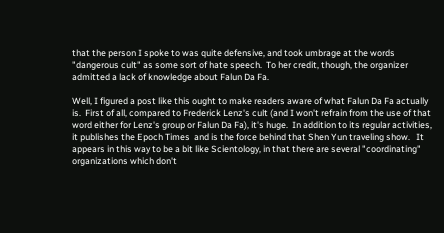that the person I spoke to was quite defensive, and took umbrage at the words "dangerous cult" as some sort of hate speech.  To her credit, though, the organizer admitted a lack of knowledge about Falun Da Fa.

Well, I figured a post like this ought to make readers aware of what Falun Da Fa actually is.  First of all, compared to Frederick Lenz's cult (and I won't refrain from the use of that word either for Lenz's group or Falun Da Fa), it's huge.  In addition to its regular activities, it publishes the Epoch Times  and is the force behind that Shen Yun traveling show.   It appears in this way to be a bit like Scientology, in that there are several "coordinating" organizations which don't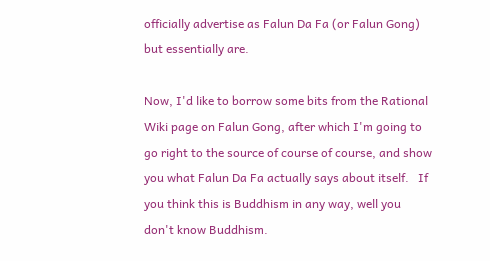officially advertise as Falun Da Fa (or Falun Gong) but essentially are.

Now, I'd like to borrow some bits from the Rational Wiki page on Falun Gong, after which I'm going to go right to the source of course of course, and show you what Falun Da Fa actually says about itself.   If you think this is Buddhism in any way, well you don't know Buddhism.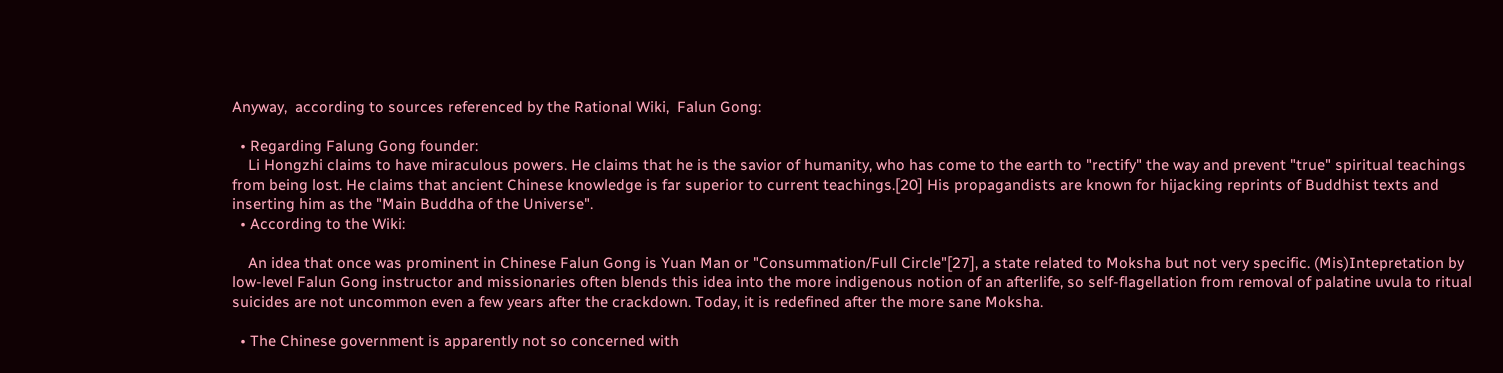Anyway,  according to sources referenced by the Rational Wiki,  Falun Gong:

  • Regarding Falung Gong founder:
    Li Hongzhi claims to have miraculous powers. He claims that he is the savior of humanity, who has come to the earth to "rectify" the way and prevent "true" spiritual teachings from being lost. He claims that ancient Chinese knowledge is far superior to current teachings.[20] His propagandists are known for hijacking reprints of Buddhist texts and inserting him as the "Main Buddha of the Universe".
  • According to the Wiki:

    An idea that once was prominent in Chinese Falun Gong is Yuan Man or "Consummation/Full Circle"[27], a state related to Moksha but not very specific. (Mis)Intepretation by low-level Falun Gong instructor and missionaries often blends this idea into the more indigenous notion of an afterlife, so self-flagellation from removal of palatine uvula to ritual suicides are not uncommon even a few years after the crackdown. Today, it is redefined after the more sane Moksha.

  • The Chinese government is apparently not so concerned with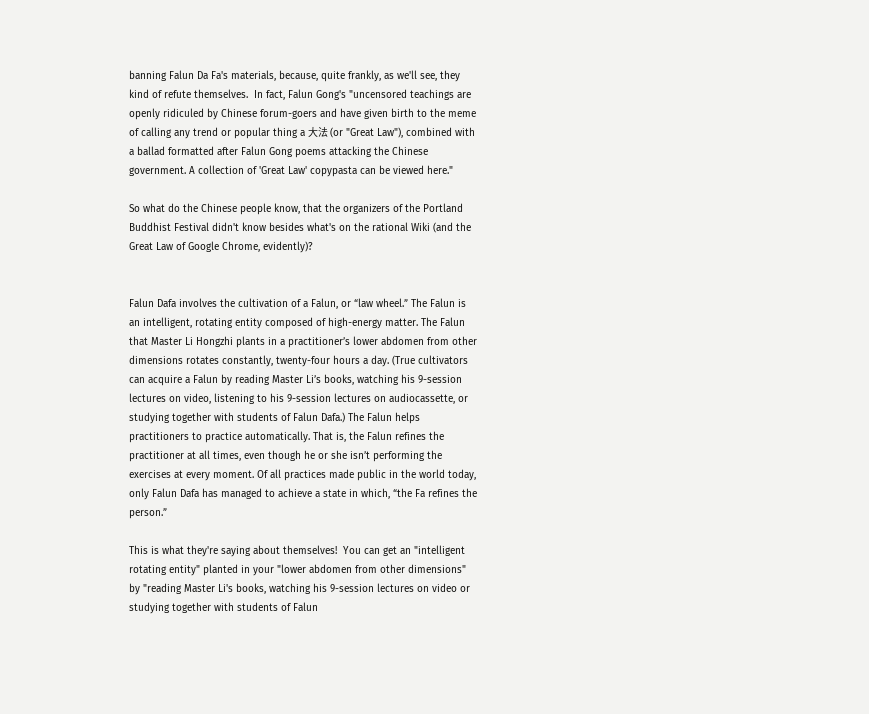banning Falun Da Fa's materials, because, quite frankly, as we'll see, they  kind of refute themselves.  In fact, Falun Gong's "uncensored teachings are openly ridiculed by Chinese forum-goers and have given birth to the meme of calling any trend or popular thing a 大法 (or "Great Law"), combined with a ballad formatted after Falun Gong poems attacking the Chinese government. A collection of 'Great Law' copypasta can be viewed here."

So what do the Chinese people know, that the organizers of the Portland Buddhist Festival didn't know besides what's on the rational Wiki (and the Great Law of Google Chrome, evidently)?


Falun Dafa involves the cultivation of a Falun, or “law wheel.” The Falun is an intelligent, rotating entity composed of high-energy matter. The Falun that Master Li Hongzhi plants in a practitioner’s lower abdomen from other dimensions rotates constantly, twenty-four hours a day. (True cultivators can acquire a Falun by reading Master Li’s books, watching his 9-session lectures on video, listening to his 9-session lectures on audiocassette, or studying together with students of Falun Dafa.) The Falun helps practitioners to practice automatically. That is, the Falun refines the practitioner at all times, even though he or she isn’t performing the exercises at every moment. Of all practices made public in the world today, only Falun Dafa has managed to achieve a state in which, “the Fa refines the person.”

This is what they're saying about themselves!  You can get an "intelligent rotating entity" planted in your "lower abdomen from other dimensions"  by "reading Master Li's books, watching his 9-session lectures on video or studying together with students of Falun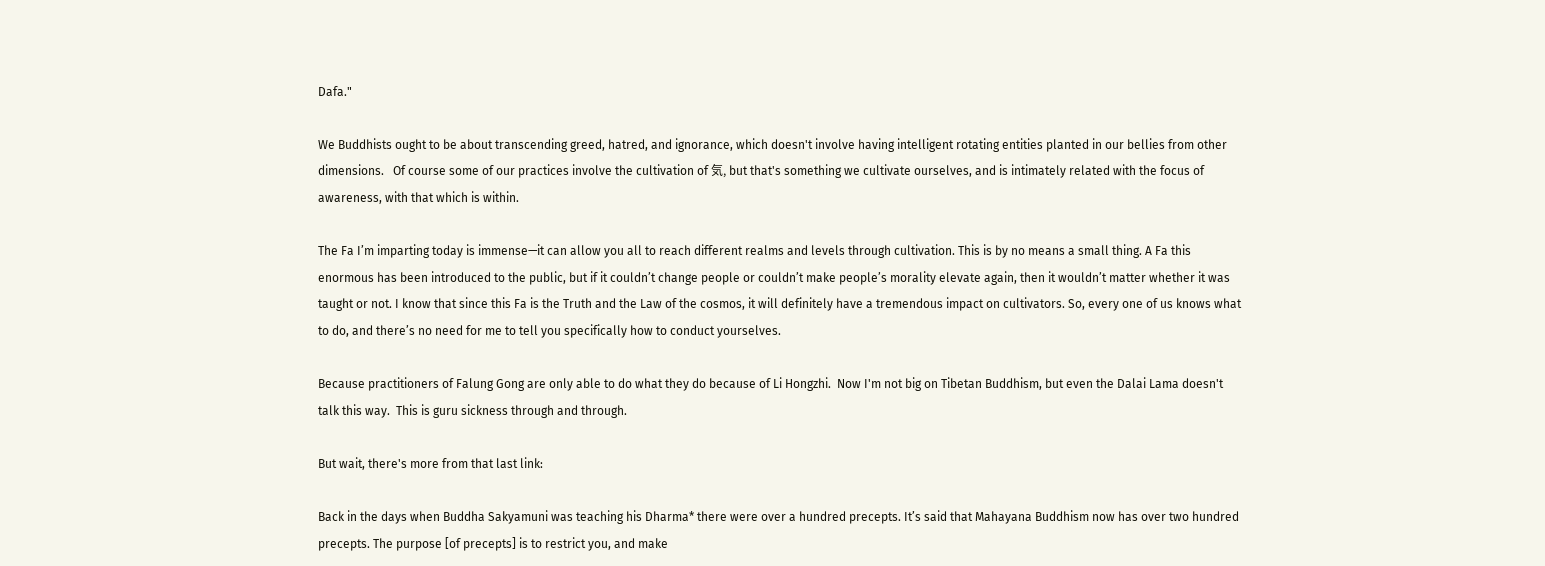Dafa."

We Buddhists ought to be about transcending greed, hatred, and ignorance, which doesn't involve having intelligent rotating entities planted in our bellies from other dimensions.   Of course some of our practices involve the cultivation of 気, but that's something we cultivate ourselves, and is intimately related with the focus of awareness, with that which is within.

The Fa I’m imparting today is immense—it can allow you all to reach different realms and levels through cultivation. This is by no means a small thing. A Fa this enormous has been introduced to the public, but if it couldn’t change people or couldn’t make people’s morality elevate again, then it wouldn’t matter whether it was taught or not. I know that since this Fa is the Truth and the Law of the cosmos, it will definitely have a tremendous impact on cultivators. So, every one of us knows what to do, and there’s no need for me to tell you specifically how to conduct yourselves.

Because practitioners of Falung Gong are only able to do what they do because of Li Hongzhi.  Now I'm not big on Tibetan Buddhism, but even the Dalai Lama doesn't talk this way.  This is guru sickness through and through.

But wait, there's more from that last link:

Back in the days when Buddha Sakyamuni was teaching his Dharma* there were over a hundred precepts. It’s said that Mahayana Buddhism now has over two hundred precepts. The purpose [of precepts] is to restrict you, and make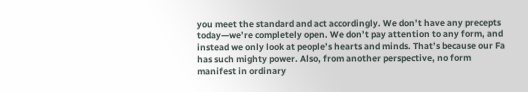you meet the standard and act accordingly. We don’t have any precepts today—we’re completely open. We don’t pay attention to any form, and instead we only look at people’s hearts and minds. That’s because our Fa has such mighty power. Also, from another perspective, no form manifest in ordinary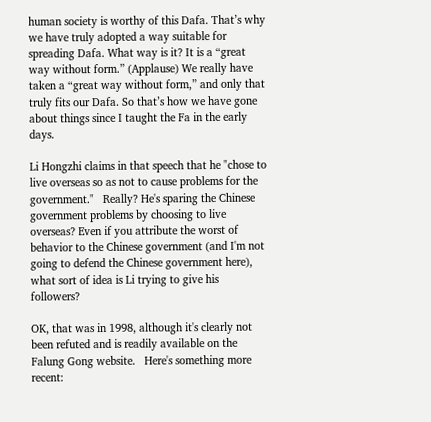human society is worthy of this Dafa. That’s why we have truly adopted a way suitable for spreading Dafa. What way is it? It is a “great way without form.” (Applause) We really have taken a “great way without form,” and only that truly fits our Dafa. So that’s how we have gone about things since I taught the Fa in the early days.

Li Hongzhi claims in that speech that he "chose to live overseas so as not to cause problems for the government."   Really? He's sparing the Chinese government problems by choosing to live overseas? Even if you attribute the worst of behavior to the Chinese government (and I'm not going to defend the Chinese government here), what sort of idea is Li trying to give his followers?

OK, that was in 1998, although it's clearly not been refuted and is readily available on the Falung Gong website.   Here's something more recent: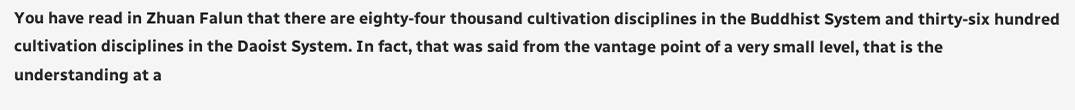You have read in Zhuan Falun that there are eighty-four thousand cultivation disciplines in the Buddhist System and thirty-six hundred cultivation disciplines in the Daoist System. In fact, that was said from the vantage point of a very small level, that is the understanding at a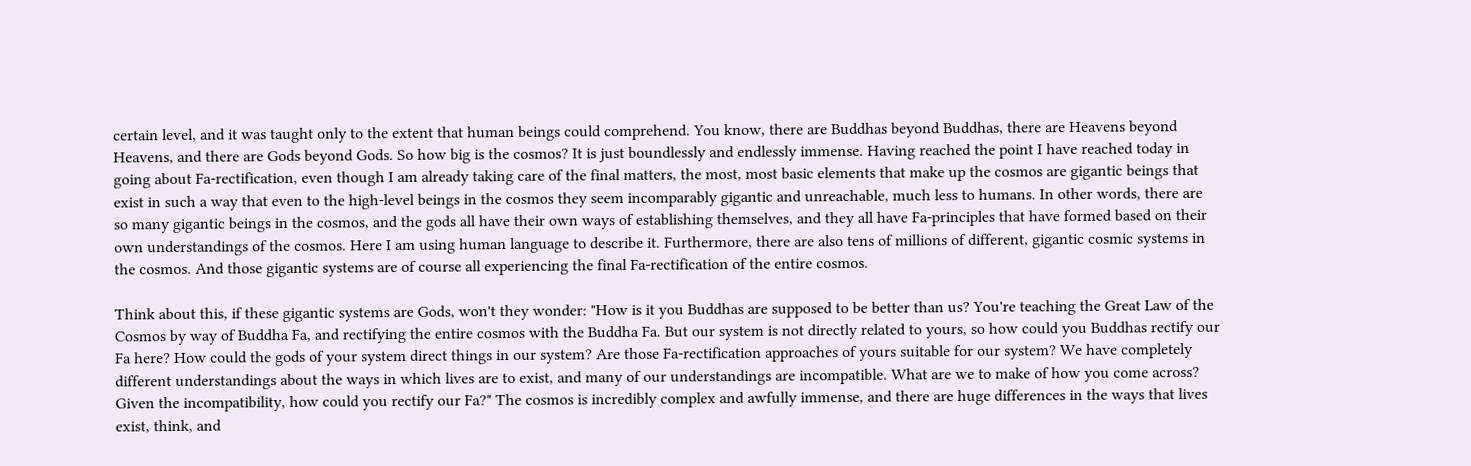certain level, and it was taught only to the extent that human beings could comprehend. You know, there are Buddhas beyond Buddhas, there are Heavens beyond Heavens, and there are Gods beyond Gods. So how big is the cosmos? It is just boundlessly and endlessly immense. Having reached the point I have reached today in going about Fa-rectification, even though I am already taking care of the final matters, the most, most basic elements that make up the cosmos are gigantic beings that exist in such a way that even to the high-level beings in the cosmos they seem incomparably gigantic and unreachable, much less to humans. In other words, there are so many gigantic beings in the cosmos, and the gods all have their own ways of establishing themselves, and they all have Fa-principles that have formed based on their own understandings of the cosmos. Here I am using human language to describe it. Furthermore, there are also tens of millions of different, gigantic cosmic systems in the cosmos. And those gigantic systems are of course all experiencing the final Fa-rectification of the entire cosmos.

Think about this, if these gigantic systems are Gods, won't they wonder: "How is it you Buddhas are supposed to be better than us? You're teaching the Great Law of the Cosmos by way of Buddha Fa, and rectifying the entire cosmos with the Buddha Fa. But our system is not directly related to yours, so how could you Buddhas rectify our Fa here? How could the gods of your system direct things in our system? Are those Fa-rectification approaches of yours suitable for our system? We have completely different understandings about the ways in which lives are to exist, and many of our understandings are incompatible. What are we to make of how you come across? Given the incompatibility, how could you rectify our Fa?" The cosmos is incredibly complex and awfully immense, and there are huge differences in the ways that lives exist, think, and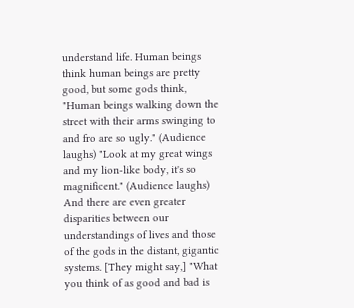understand life. Human beings think human beings are pretty good, but some gods think, "Human beings walking down the street with their arms swinging to and fro are so ugly." (Audience laughs) "Look at my great wings and my lion-like body, it's so magnificent." (Audience laughs) And there are even greater disparities between our understandings of lives and those of the gods in the distant, gigantic systems. [They might say,] "What you think of as good and bad is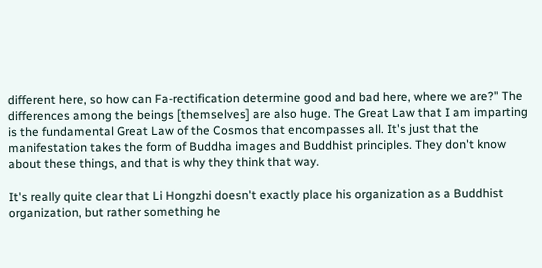different here, so how can Fa-rectification determine good and bad here, where we are?" The differences among the beings [themselves] are also huge. The Great Law that I am imparting is the fundamental Great Law of the Cosmos that encompasses all. It's just that the manifestation takes the form of Buddha images and Buddhist principles. They don't know about these things, and that is why they think that way.

It's really quite clear that Li Hongzhi doesn't exactly place his organization as a Buddhist organization, but rather something he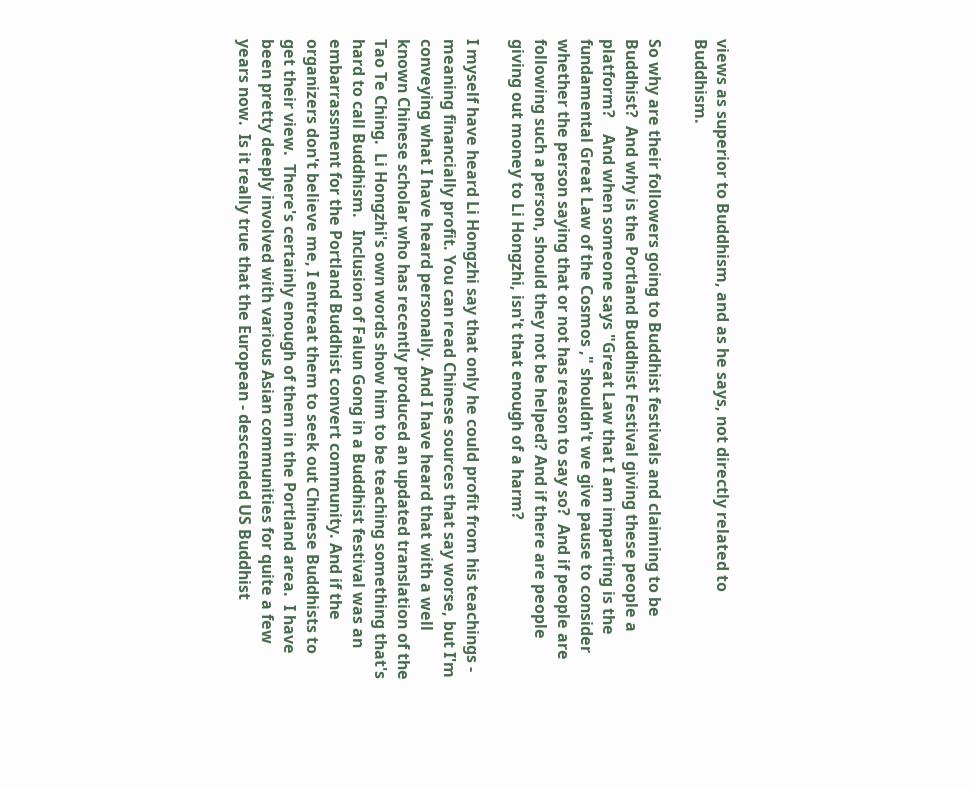views as superior to Buddhism, and as he says, not directly related to Buddhism.

So why are their followers going to Buddhist festivals and claiming to be Buddhist?  And why is the Portland Buddhist Festival giving these people a platform?    And when someone says "Great Law that I am imparting is the fundamental Great Law of the Cosmos ," shouldn't we give pause to consider whether the person saying that or not has reason to say so?  And if people are following such a person, should they not be helped? And if there are people giving out money to Li Hongzhi, isn't that enough of a harm?

I myself have heard Li Hongzhi say that only he could profit from his teachings - meaning financially profit. You can read Chinese sources that say worse, but I'm conveying what I have heard personally. And I have heard that with a well known Chinese scholar who has recently produced an updated translation of the Tao Te Ching.  Li Hongzhi's own words show him to be teaching something that's hard to call Buddhism.   Inclusion of Falun Gong in a Buddhist festival was an embarrassment for the Portland Buddhist convert community. And if the organizers don't believe me, I entreat them to seek out Chinese Buddhists to get their view.  There's certainly enough of them in the Portland area.  I have been pretty deeply involved with various Asian communities for quite a few years now.  Is it really true that the European - descended US Buddhist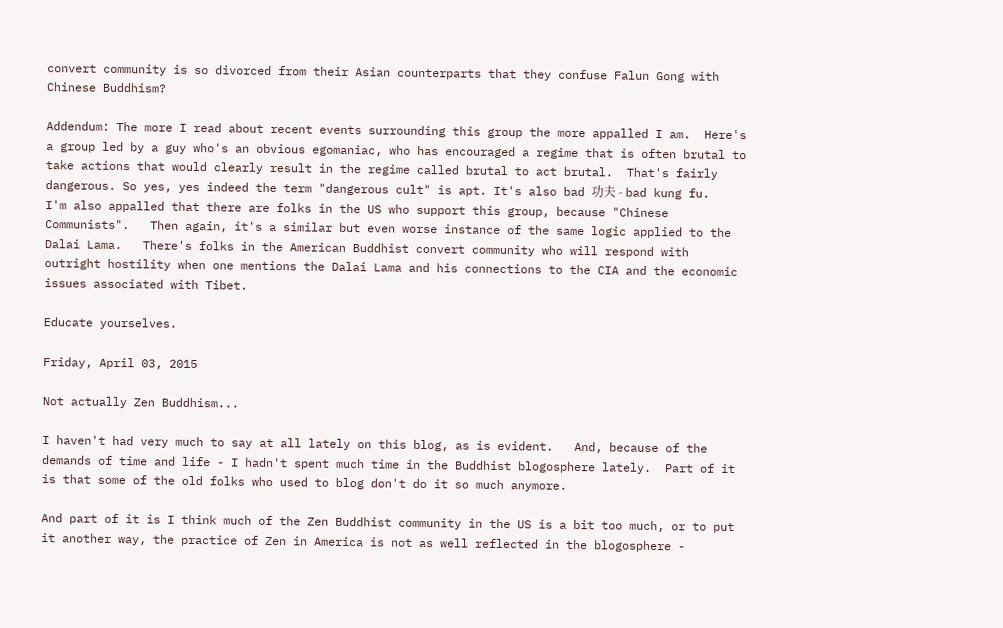convert community is so divorced from their Asian counterparts that they confuse Falun Gong with Chinese Buddhism?

Addendum: The more I read about recent events surrounding this group the more appalled I am.  Here's a group led by a guy who's an obvious egomaniac, who has encouraged a regime that is often brutal to take actions that would clearly result in the regime called brutal to act brutal.  That's fairly dangerous. So yes, yes indeed the term "dangerous cult" is apt. It's also bad 功夫 - bad kung fu.  I'm also appalled that there are folks in the US who support this group, because "Chinese Communists".   Then again, it's a similar but even worse instance of the same logic applied to the Dalai Lama.   There's folks in the American Buddhist convert community who will respond with outright hostility when one mentions the Dalai Lama and his connections to the CIA and the economic issues associated with Tibet.

Educate yourselves.

Friday, April 03, 2015

Not actually Zen Buddhism...

I haven't had very much to say at all lately on this blog, as is evident.   And, because of the demands of time and life - I hadn't spent much time in the Buddhist blogosphere lately.  Part of it is that some of the old folks who used to blog don't do it so much anymore.

And part of it is I think much of the Zen Buddhist community in the US is a bit too much, or to put it another way, the practice of Zen in America is not as well reflected in the blogosphere -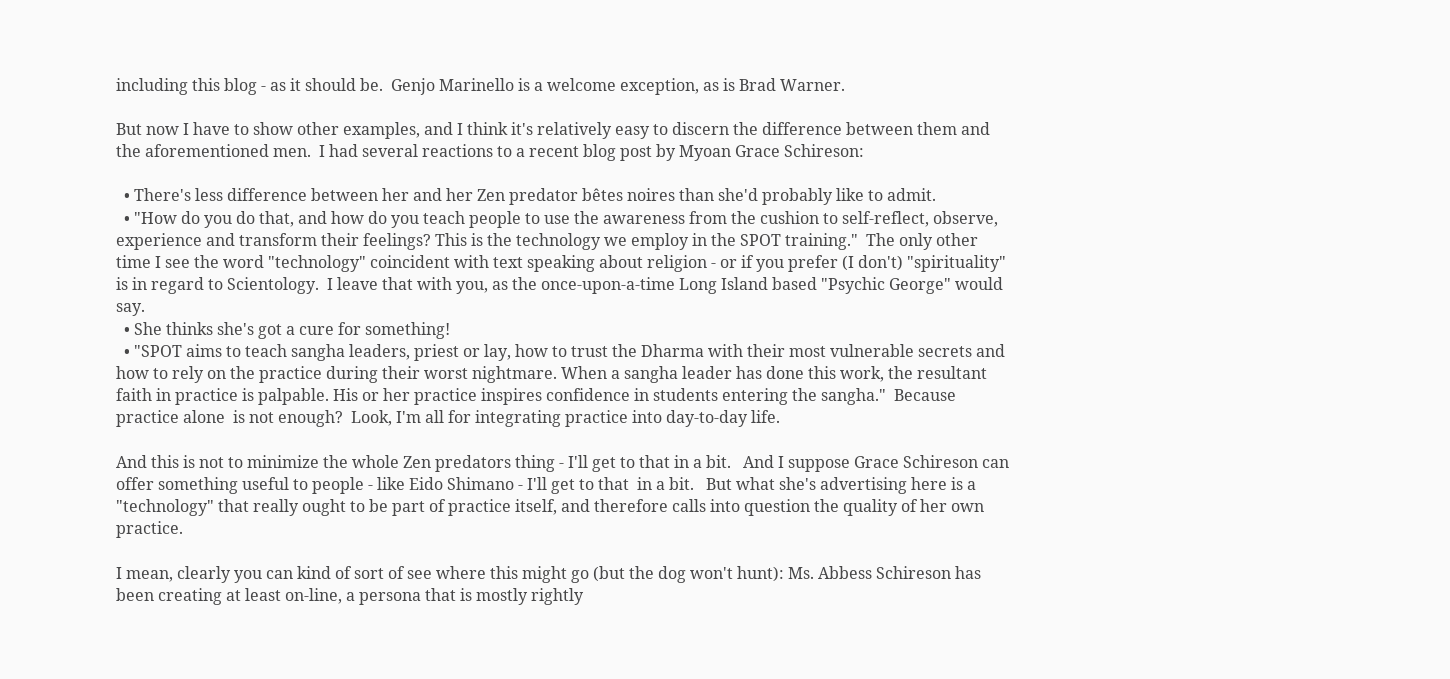including this blog - as it should be.  Genjo Marinello is a welcome exception, as is Brad Warner.

But now I have to show other examples, and I think it's relatively easy to discern the difference between them and the aforementioned men.  I had several reactions to a recent blog post by Myoan Grace Schireson:

  • There's less difference between her and her Zen predator bêtes noires than she'd probably like to admit.
  • "How do you do that, and how do you teach people to use the awareness from the cushion to self-reflect, observe, experience and transform their feelings? This is the technology we employ in the SPOT training."  The only other time I see the word "technology" coincident with text speaking about religion - or if you prefer (I don't) "spirituality" is in regard to Scientology.  I leave that with you, as the once-upon-a-time Long Island based "Psychic George" would say.
  • She thinks she's got a cure for something!
  • "SPOT aims to teach sangha leaders, priest or lay, how to trust the Dharma with their most vulnerable secrets and how to rely on the practice during their worst nightmare. When a sangha leader has done this work, the resultant faith in practice is palpable. His or her practice inspires confidence in students entering the sangha."  Because practice alone  is not enough?  Look, I'm all for integrating practice into day-to-day life.

And this is not to minimize the whole Zen predators thing - I'll get to that in a bit.   And I suppose Grace Schireson can offer something useful to people - like Eido Shimano - I'll get to that  in a bit.   But what she's advertising here is a "technology" that really ought to be part of practice itself, and therefore calls into question the quality of her own practice.

I mean, clearly you can kind of sort of see where this might go (but the dog won't hunt): Ms. Abbess Schireson has been creating at least on-line, a persona that is mostly rightly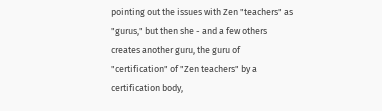pointing out the issues with Zen "teachers" as "gurus," but then she - and a few others creates another guru, the guru of "certification" of "Zen teachers" by a certification body,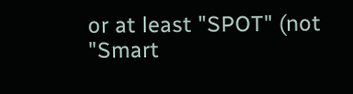or at least "SPOT" (not "Smart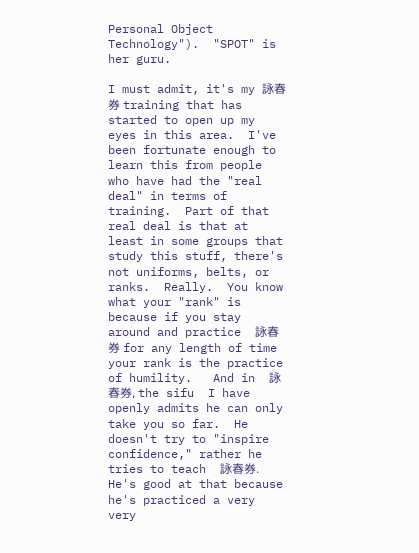Personal Object Technology").  "SPOT" is her guru.

I must admit, it's my 詠春券 training that has started to open up my eyes in this area.  I've been fortunate enough to learn this from people who have had the "real deal" in terms of training.  Part of that real deal is that at least in some groups that study this stuff, there's not uniforms, belts, or ranks.  Really.  You know what your "rank" is because if you stay around and practice  詠春券 for any length of time your rank is the practice of humility.   And in  詠春券, the sifu  I have openly admits he can only take you so far.  He doesn't try to "inspire confidence," rather he tries to teach  詠春券.  He's good at that because he's practiced a very very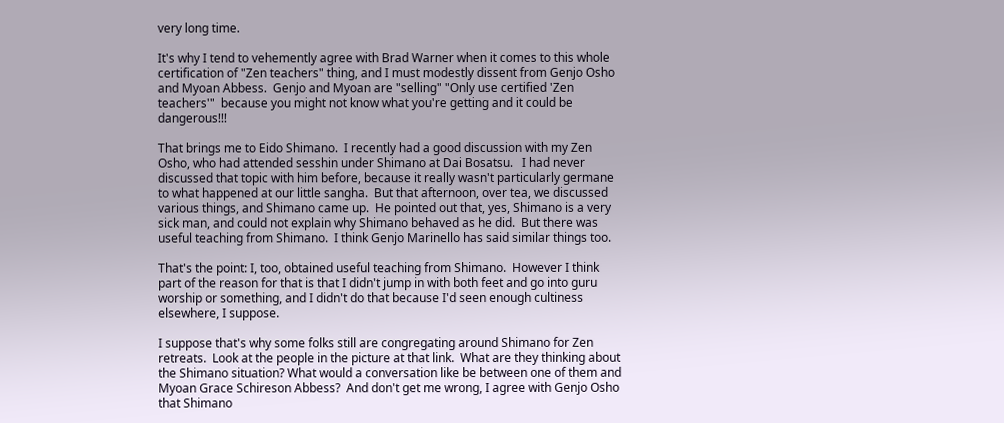very long time.

It's why I tend to vehemently agree with Brad Warner when it comes to this whole certification of "Zen teachers" thing, and I must modestly dissent from Genjo Osho and Myoan Abbess.  Genjo and Myoan are "selling" "Only use certified 'Zen teachers'"  because you might not know what you're getting and it could be dangerous!!!

That brings me to Eido Shimano.  I recently had a good discussion with my Zen Osho, who had attended sesshin under Shimano at Dai Bosatsu.   I had never discussed that topic with him before, because it really wasn't particularly germane to what happened at our little sangha.  But that afternoon, over tea, we discussed various things, and Shimano came up.  He pointed out that, yes, Shimano is a very sick man, and could not explain why Shimano behaved as he did.  But there was useful teaching from Shimano.  I think Genjo Marinello has said similar things too.

That's the point: I, too, obtained useful teaching from Shimano.  However I think part of the reason for that is that I didn't jump in with both feet and go into guru worship or something, and I didn't do that because I'd seen enough cultiness elsewhere, I suppose.

I suppose that's why some folks still are congregating around Shimano for Zen retreats.  Look at the people in the picture at that link.  What are they thinking about the Shimano situation? What would a conversation like be between one of them and Myoan Grace Schireson Abbess?  And don't get me wrong, I agree with Genjo Osho that Shimano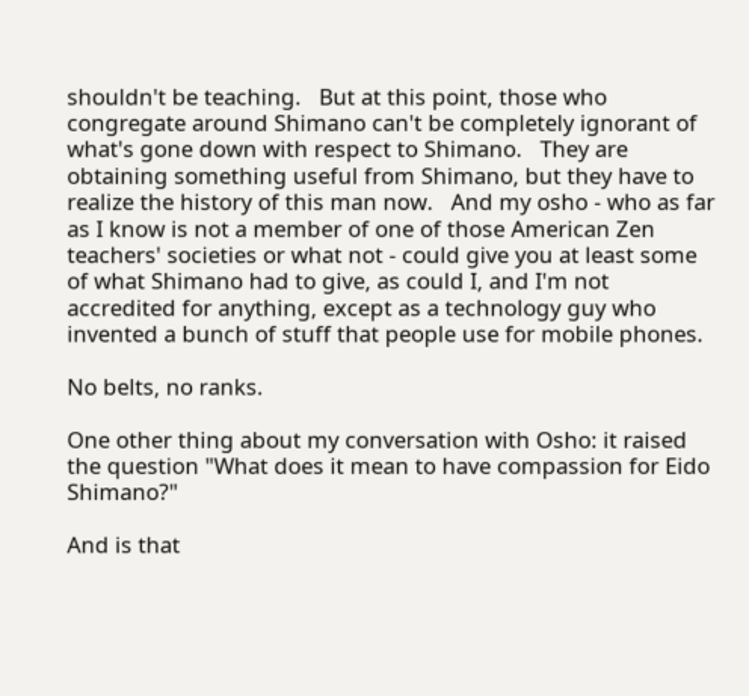shouldn't be teaching.   But at this point, those who congregate around Shimano can't be completely ignorant of what's gone down with respect to Shimano.   They are obtaining something useful from Shimano, but they have to realize the history of this man now.   And my osho - who as far as I know is not a member of one of those American Zen teachers' societies or what not - could give you at least some of what Shimano had to give, as could I, and I'm not accredited for anything, except as a technology guy who invented a bunch of stuff that people use for mobile phones.

No belts, no ranks.

One other thing about my conversation with Osho: it raised the question "What does it mean to have compassion for Eido Shimano?"

And is that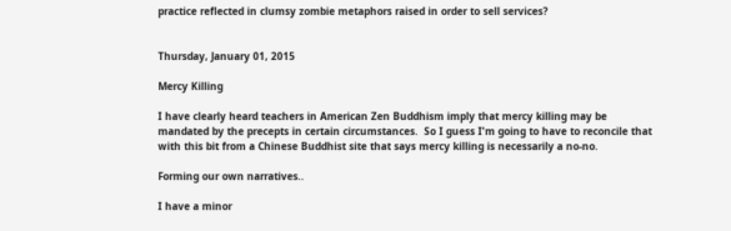practice reflected in clumsy zombie metaphors raised in order to sell services?


Thursday, January 01, 2015

Mercy Killing

I have clearly heard teachers in American Zen Buddhism imply that mercy killing may be mandated by the precepts in certain circumstances.  So I guess I'm going to have to reconcile that with this bit from a Chinese Buddhist site that says mercy killing is necessarily a no-no.

Forming our own narratives..

I have a minor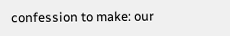confession to make: our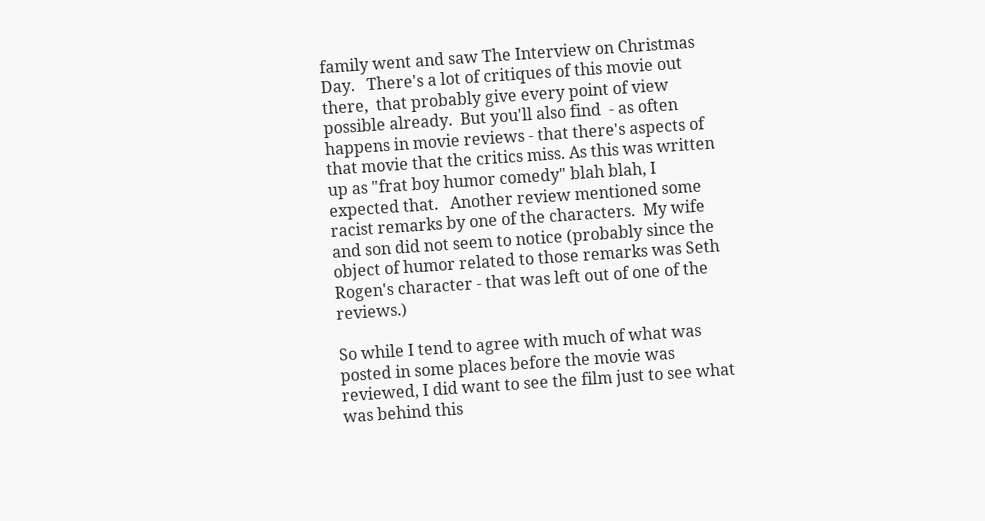family went and saw The Interview on Christmas Day.   There's a lot of critiques of this movie out there,  that probably give every point of view possible already.  But you'll also find  - as often happens in movie reviews - that there's aspects of that movie that the critics miss. As this was written up as "frat boy humor comedy" blah blah, I expected that.   Another review mentioned some racist remarks by one of the characters.  My wife and son did not seem to notice (probably since the object of humor related to those remarks was Seth Rogen's character - that was left out of one of the reviews.)

So while I tend to agree with much of what was posted in some places before the movie was reviewed, I did want to see the film just to see what was behind this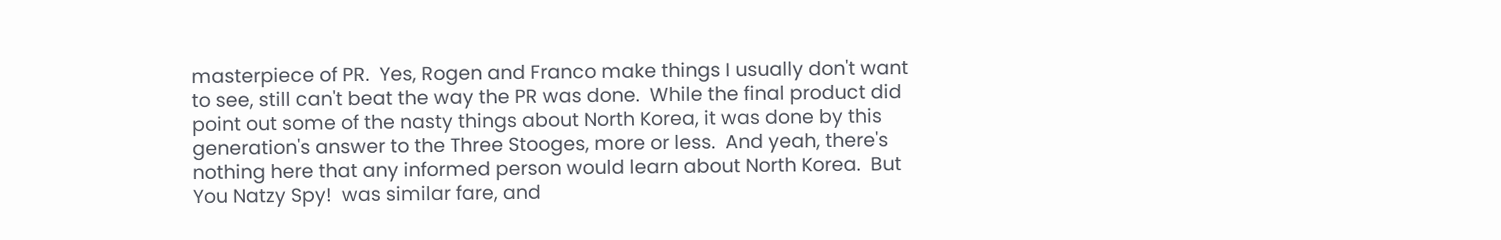masterpiece of PR.  Yes, Rogen and Franco make things I usually don't want to see, still can't beat the way the PR was done.  While the final product did point out some of the nasty things about North Korea, it was done by this generation's answer to the Three Stooges, more or less.  And yeah, there's nothing here that any informed person would learn about North Korea.  But You Natzy Spy!  was similar fare, and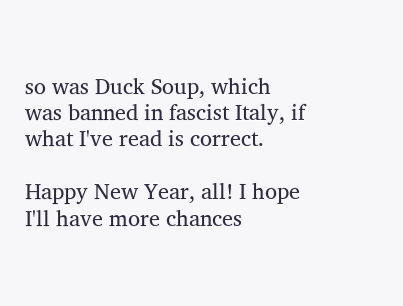so was Duck Soup, which was banned in fascist Italy, if what I've read is correct.

Happy New Year, all! I hope I'll have more chances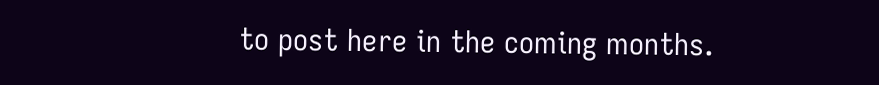to post here in the coming months.